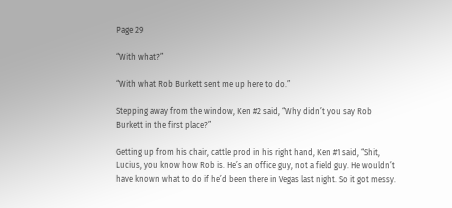Page 29

“With what?”

“With what Rob Burkett sent me up here to do.”

Stepping away from the window, Ken #2 said, “Why didn’t you say Rob Burkett in the first place?”

Getting up from his chair, cattle prod in his right hand, Ken #1 said, “Shit, Lucius, you know how Rob is. He’s an office guy, not a field guy. He wouldn’t have known what to do if he’d been there in Vegas last night. So it got messy.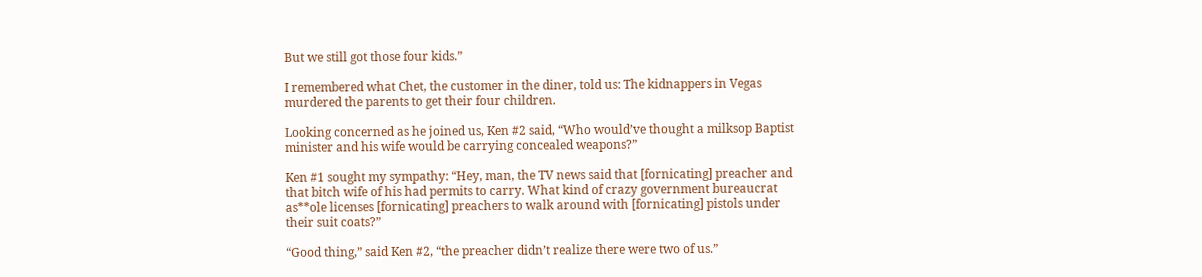But we still got those four kids.”

I remembered what Chet, the customer in the diner, told us: The kidnappers in Vegas murdered the parents to get their four children.

Looking concerned as he joined us, Ken #2 said, “Who would’ve thought a milksop Baptist minister and his wife would be carrying concealed weapons?”

Ken #1 sought my sympathy: “Hey, man, the TV news said that [fornicating] preacher and that bitch wife of his had permits to carry. What kind of crazy government bureaucrat as**ole licenses [fornicating] preachers to walk around with [fornicating] pistols under their suit coats?”

“Good thing,” said Ken #2, “the preacher didn’t realize there were two of us.”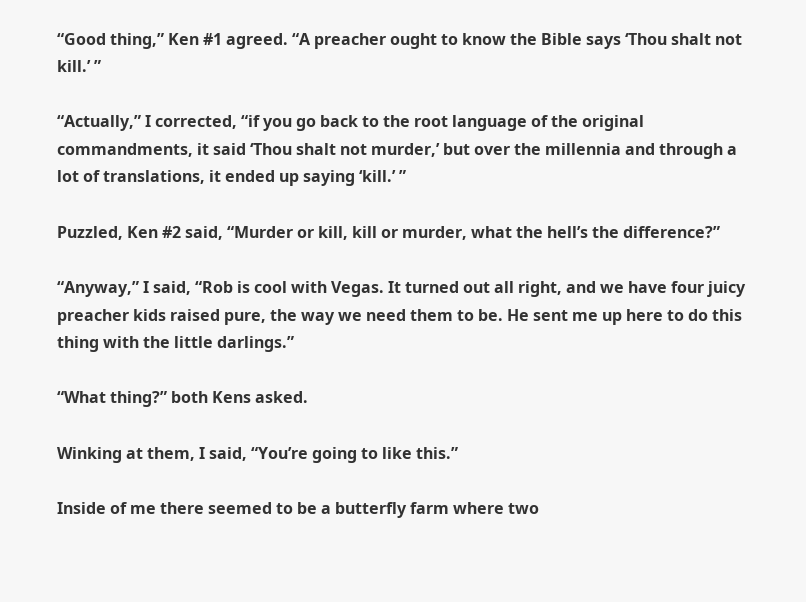“Good thing,” Ken #1 agreed. “A preacher ought to know the Bible says ‘Thou shalt not kill.’ ”

“Actually,” I corrected, “if you go back to the root language of the original commandments, it said ‘Thou shalt not murder,’ but over the millennia and through a lot of translations, it ended up saying ‘kill.’ ”

Puzzled, Ken #2 said, “Murder or kill, kill or murder, what the hell’s the difference?”

“Anyway,” I said, “Rob is cool with Vegas. It turned out all right, and we have four juicy preacher kids raised pure, the way we need them to be. He sent me up here to do this thing with the little darlings.”

“What thing?” both Kens asked.

Winking at them, I said, “You’re going to like this.”

Inside of me there seemed to be a butterfly farm where two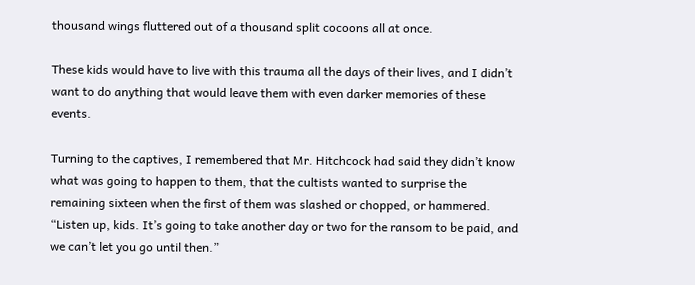thousand wings fluttered out of a thousand split cocoons all at once.

These kids would have to live with this trauma all the days of their lives, and I didn’t want to do anything that would leave them with even darker memories of these events.

Turning to the captives, I remembered that Mr. Hitchcock had said they didn’t know what was going to happen to them, that the cultists wanted to surprise the remaining sixteen when the first of them was slashed or chopped, or hammered. “Listen up, kids. It’s going to take another day or two for the ransom to be paid, and we can’t let you go until then.”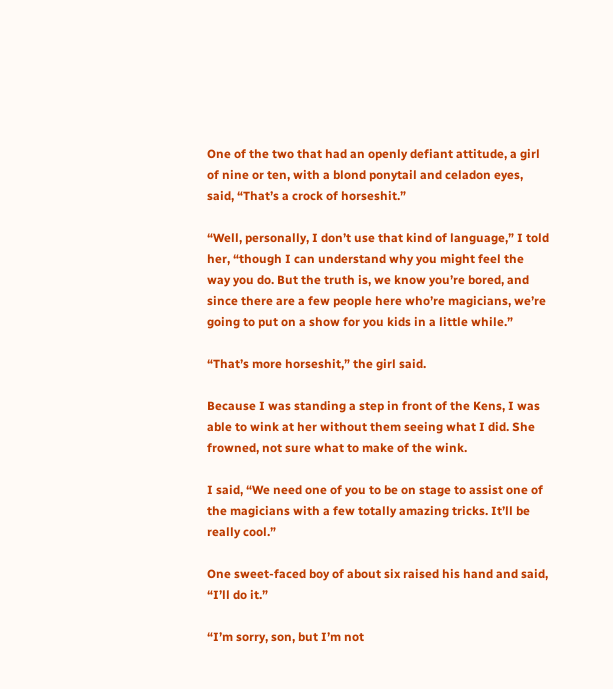One of the two that had an openly defiant attitude, a girl of nine or ten, with a blond ponytail and celadon eyes, said, “That’s a crock of horseshit.”

“Well, personally, I don’t use that kind of language,” I told her, “though I can understand why you might feel the way you do. But the truth is, we know you’re bored, and since there are a few people here who’re magicians, we’re going to put on a show for you kids in a little while.”

“That’s more horseshit,” the girl said.

Because I was standing a step in front of the Kens, I was able to wink at her without them seeing what I did. She frowned, not sure what to make of the wink.

I said, “We need one of you to be on stage to assist one of the magicians with a few totally amazing tricks. It’ll be really cool.”

One sweet-faced boy of about six raised his hand and said, “I’ll do it.”

“I’m sorry, son, but I’m not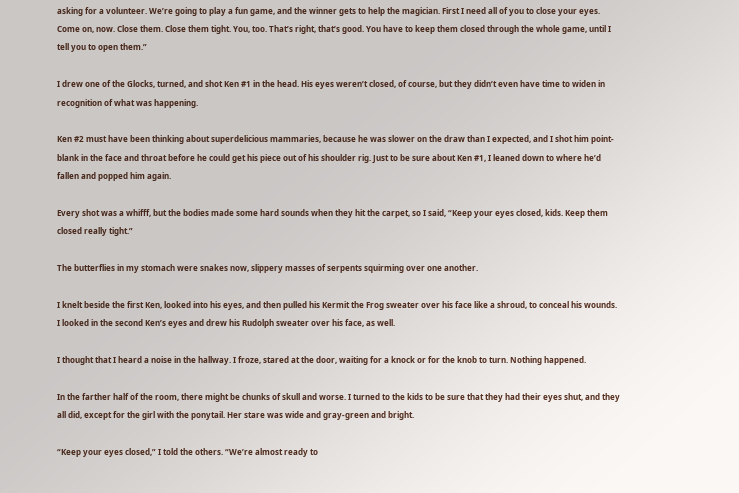asking for a volunteer. We’re going to play a fun game, and the winner gets to help the magician. First I need all of you to close your eyes. Come on, now. Close them. Close them tight. You, too. That’s right, that’s good. You have to keep them closed through the whole game, until I tell you to open them.”

I drew one of the Glocks, turned, and shot Ken #1 in the head. His eyes weren’t closed, of course, but they didn’t even have time to widen in recognition of what was happening.

Ken #2 must have been thinking about superdelicious mammaries, because he was slower on the draw than I expected, and I shot him point-blank in the face and throat before he could get his piece out of his shoulder rig. Just to be sure about Ken #1, I leaned down to where he’d fallen and popped him again.

Every shot was a whifff, but the bodies made some hard sounds when they hit the carpet, so I said, “Keep your eyes closed, kids. Keep them closed really tight.”

The butterflies in my stomach were snakes now, slippery masses of serpents squirming over one another.

I knelt beside the first Ken, looked into his eyes, and then pulled his Kermit the Frog sweater over his face like a shroud, to conceal his wounds. I looked in the second Ken’s eyes and drew his Rudolph sweater over his face, as well.

I thought that I heard a noise in the hallway. I froze, stared at the door, waiting for a knock or for the knob to turn. Nothing happened.

In the farther half of the room, there might be chunks of skull and worse. I turned to the kids to be sure that they had their eyes shut, and they all did, except for the girl with the ponytail. Her stare was wide and gray-green and bright.

“Keep your eyes closed,” I told the others. “We’re almost ready to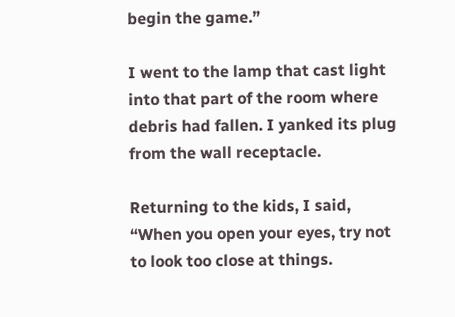begin the game.”

I went to the lamp that cast light into that part of the room where debris had fallen. I yanked its plug from the wall receptacle.

Returning to the kids, I said, “When you open your eyes, try not to look too close at things.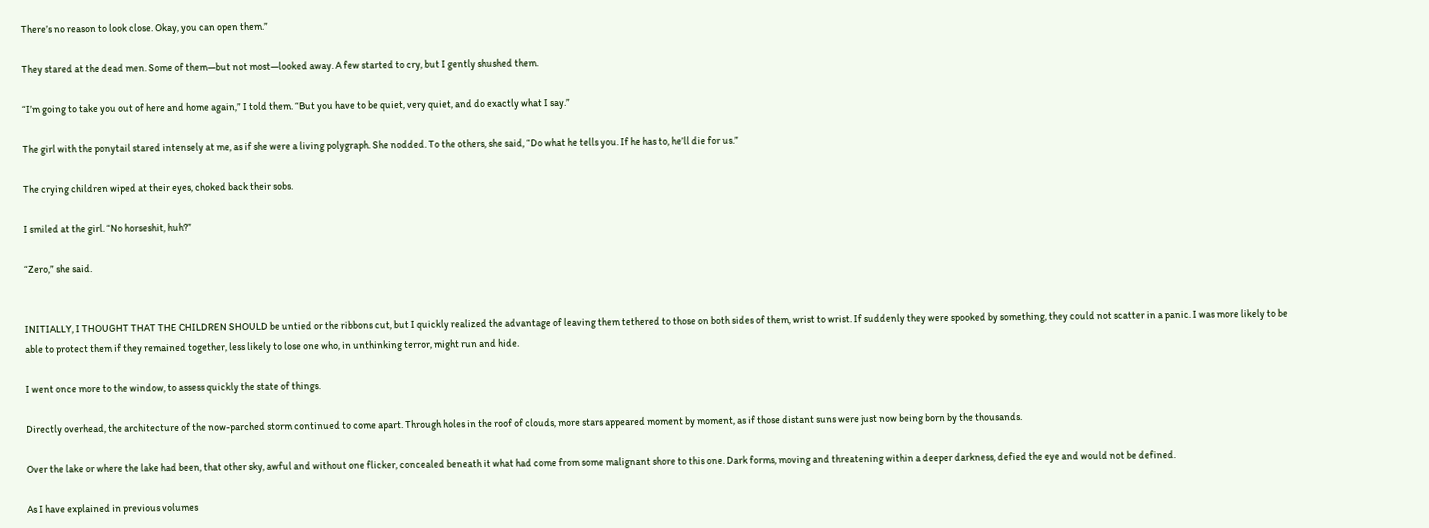There’s no reason to look close. Okay, you can open them.”

They stared at the dead men. Some of them—but not most—looked away. A few started to cry, but I gently shushed them.

“I’m going to take you out of here and home again,” I told them. “But you have to be quiet, very quiet, and do exactly what I say.”

The girl with the ponytail stared intensely at me, as if she were a living polygraph. She nodded. To the others, she said, “Do what he tells you. If he has to, he’ll die for us.”

The crying children wiped at their eyes, choked back their sobs.

I smiled at the girl. “No horseshit, huh?”

“Zero,” she said.


INITIALLY, I THOUGHT THAT THE CHILDREN SHOULD be untied or the ribbons cut, but I quickly realized the advantage of leaving them tethered to those on both sides of them, wrist to wrist. If suddenly they were spooked by something, they could not scatter in a panic. I was more likely to be able to protect them if they remained together, less likely to lose one who, in unthinking terror, might run and hide.

I went once more to the window, to assess quickly the state of things.

Directly overhead, the architecture of the now-parched storm continued to come apart. Through holes in the roof of clouds, more stars appeared moment by moment, as if those distant suns were just now being born by the thousands.

Over the lake or where the lake had been, that other sky, awful and without one flicker, concealed beneath it what had come from some malignant shore to this one. Dark forms, moving and threatening within a deeper darkness, defied the eye and would not be defined.

As I have explained in previous volumes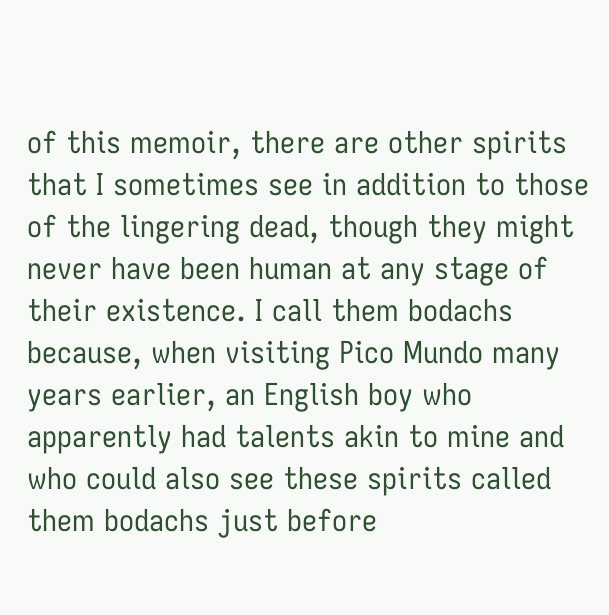of this memoir, there are other spirits that I sometimes see in addition to those of the lingering dead, though they might never have been human at any stage of their existence. I call them bodachs because, when visiting Pico Mundo many years earlier, an English boy who apparently had talents akin to mine and who could also see these spirits called them bodachs just before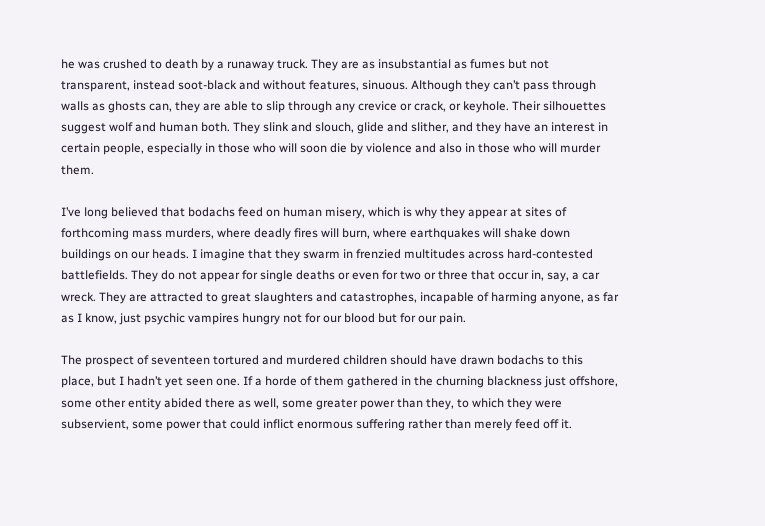he was crushed to death by a runaway truck. They are as insubstantial as fumes but not transparent, instead soot-black and without features, sinuous. Although they can’t pass through walls as ghosts can, they are able to slip through any crevice or crack, or keyhole. Their silhouettes suggest wolf and human both. They slink and slouch, glide and slither, and they have an interest in certain people, especially in those who will soon die by violence and also in those who will murder them.

I’ve long believed that bodachs feed on human misery, which is why they appear at sites of forthcoming mass murders, where deadly fires will burn, where earthquakes will shake down buildings on our heads. I imagine that they swarm in frenzied multitudes across hard-contested battlefields. They do not appear for single deaths or even for two or three that occur in, say, a car wreck. They are attracted to great slaughters and catastrophes, incapable of harming anyone, as far as I know, just psychic vampires hungry not for our blood but for our pain.

The prospect of seventeen tortured and murdered children should have drawn bodachs to this place, but I hadn’t yet seen one. If a horde of them gathered in the churning blackness just offshore, some other entity abided there as well, some greater power than they, to which they were subservient, some power that could inflict enormous suffering rather than merely feed off it.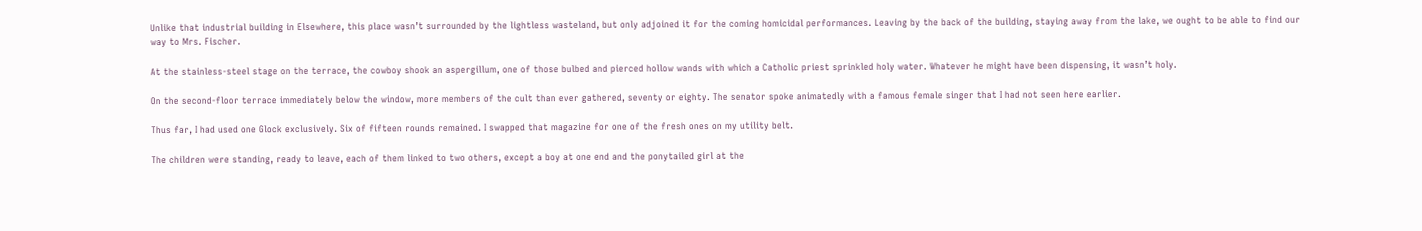Unlike that industrial building in Elsewhere, this place wasn’t surrounded by the lightless wasteland, but only adjoined it for the coming homicidal performances. Leaving by the back of the building, staying away from the lake, we ought to be able to find our way to Mrs. Fischer.

At the stainless-steel stage on the terrace, the cowboy shook an aspergillum, one of those bulbed and pierced hollow wands with which a Catholic priest sprinkled holy water. Whatever he might have been dispensing, it wasn’t holy.

On the second-floor terrace immediately below the window, more members of the cult than ever gathered, seventy or eighty. The senator spoke animatedly with a famous female singer that I had not seen here earlier.

Thus far, I had used one Glock exclusively. Six of fifteen rounds remained. I swapped that magazine for one of the fresh ones on my utility belt.

The children were standing, ready to leave, each of them linked to two others, except a boy at one end and the ponytailed girl at the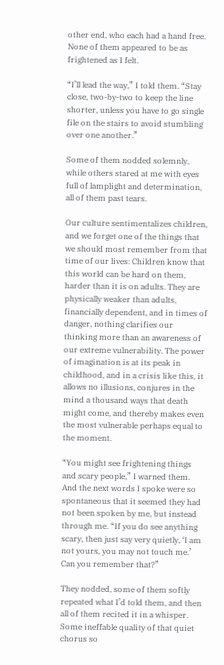other end, who each had a hand free. None of them appeared to be as frightened as I felt.

“I’ll lead the way,” I told them. “Stay close, two-by-two to keep the line shorter, unless you have to go single file on the stairs to avoid stumbling over one another.”

Some of them nodded solemnly, while others stared at me with eyes full of lamplight and determination, all of them past tears.

Our culture sentimentalizes children, and we forget one of the things that we should most remember from that time of our lives: Children know that this world can be hard on them, harder than it is on adults. They are physically weaker than adults, financially dependent, and in times of danger, nothing clarifies our thinking more than an awareness of our extreme vulnerability. The power of imagination is at its peak in childhood, and in a crisis like this, it allows no illusions, conjures in the mind a thousand ways that death might come, and thereby makes even the most vulnerable perhaps equal to the moment.

“You might see frightening things and scary people,” I warned them. And the next words I spoke were so spontaneous that it seemed they had not been spoken by me, but instead through me. “If you do see anything scary, then just say very quietly, ‘I am not yours, you may not touch me.’ Can you remember that?”

They nodded, some of them softly repeated what I’d told them, and then all of them recited it in a whisper. Some ineffable quality of that quiet chorus so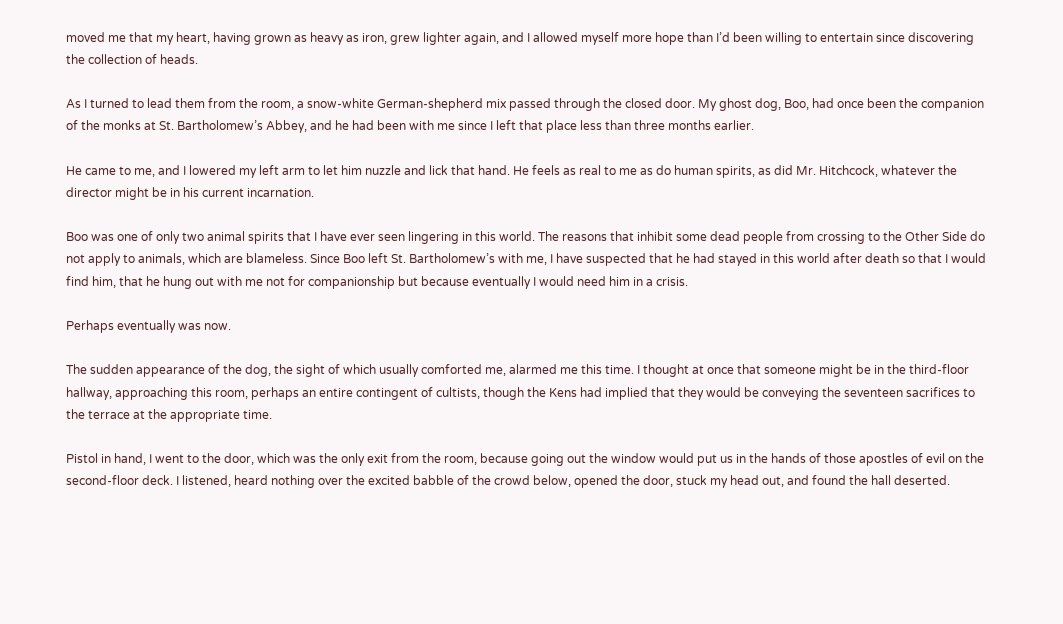moved me that my heart, having grown as heavy as iron, grew lighter again, and I allowed myself more hope than I’d been willing to entertain since discovering the collection of heads.

As I turned to lead them from the room, a snow-white German-shepherd mix passed through the closed door. My ghost dog, Boo, had once been the companion of the monks at St. Bartholomew’s Abbey, and he had been with me since I left that place less than three months earlier.

He came to me, and I lowered my left arm to let him nuzzle and lick that hand. He feels as real to me as do human spirits, as did Mr. Hitchcock, whatever the director might be in his current incarnation.

Boo was one of only two animal spirits that I have ever seen lingering in this world. The reasons that inhibit some dead people from crossing to the Other Side do not apply to animals, which are blameless. Since Boo left St. Bartholomew’s with me, I have suspected that he had stayed in this world after death so that I would find him, that he hung out with me not for companionship but because eventually I would need him in a crisis.

Perhaps eventually was now.

The sudden appearance of the dog, the sight of which usually comforted me, alarmed me this time. I thought at once that someone might be in the third-floor hallway, approaching this room, perhaps an entire contingent of cultists, though the Kens had implied that they would be conveying the seventeen sacrifices to the terrace at the appropriate time.

Pistol in hand, I went to the door, which was the only exit from the room, because going out the window would put us in the hands of those apostles of evil on the second-floor deck. I listened, heard nothing over the excited babble of the crowd below, opened the door, stuck my head out, and found the hall deserted.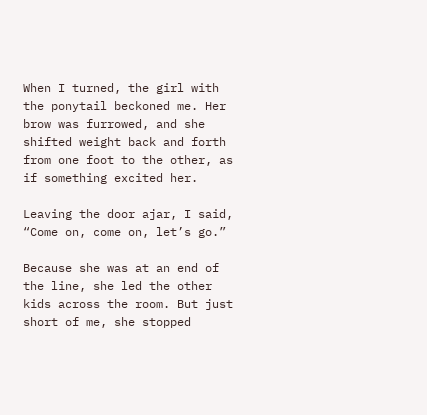When I turned, the girl with the ponytail beckoned me. Her brow was furrowed, and she shifted weight back and forth from one foot to the other, as if something excited her.

Leaving the door ajar, I said, “Come on, come on, let’s go.”

Because she was at an end of the line, she led the other kids across the room. But just short of me, she stopped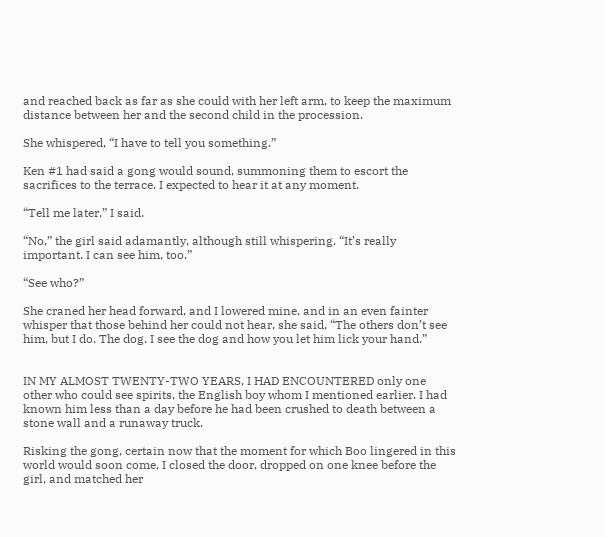and reached back as far as she could with her left arm, to keep the maximum distance between her and the second child in the procession.

She whispered, “I have to tell you something.”

Ken #1 had said a gong would sound, summoning them to escort the sacrifices to the terrace. I expected to hear it at any moment.

“Tell me later,” I said.

“No,” the girl said adamantly, although still whispering. “It’s really important. I can see him, too.”

“See who?”

She craned her head forward, and I lowered mine, and in an even fainter whisper that those behind her could not hear, she said, “The others don’t see him, but I do. The dog. I see the dog and how you let him lick your hand.”


IN MY ALMOST TWENTY-TWO YEARS, I HAD ENCOUNTERED only one other who could see spirits, the English boy whom I mentioned earlier. I had known him less than a day before he had been crushed to death between a stone wall and a runaway truck.

Risking the gong, certain now that the moment for which Boo lingered in this world would soon come, I closed the door, dropped on one knee before the girl, and matched her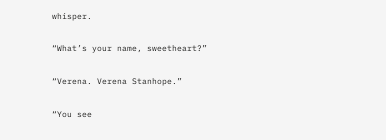whisper.

“What’s your name, sweetheart?”

“Verena. Verena Stanhope.”

“You see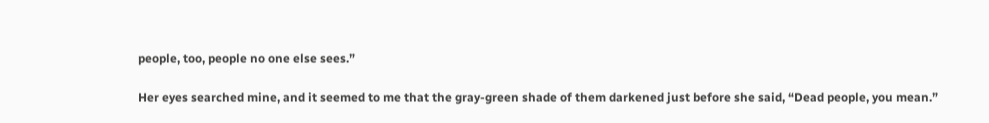people, too, people no one else sees.”

Her eyes searched mine, and it seemed to me that the gray-green shade of them darkened just before she said, “Dead people, you mean.”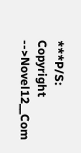***P/S: Copyright -->Novel12__Com